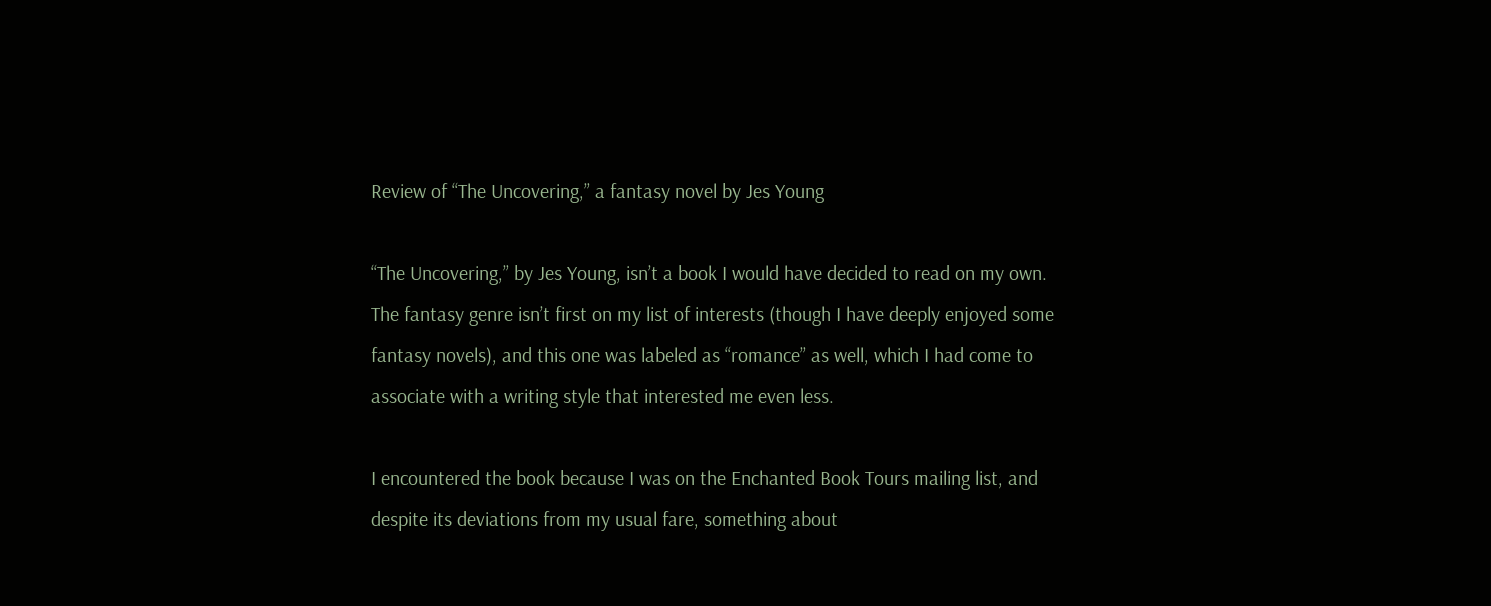Review of “The Uncovering,” a fantasy novel by Jes Young

“The Uncovering,” by Jes Young, isn’t a book I would have decided to read on my own. The fantasy genre isn’t first on my list of interests (though I have deeply enjoyed some fantasy novels), and this one was labeled as “romance” as well, which I had come to associate with a writing style that interested me even less.

I encountered the book because I was on the Enchanted Book Tours mailing list, and despite its deviations from my usual fare, something about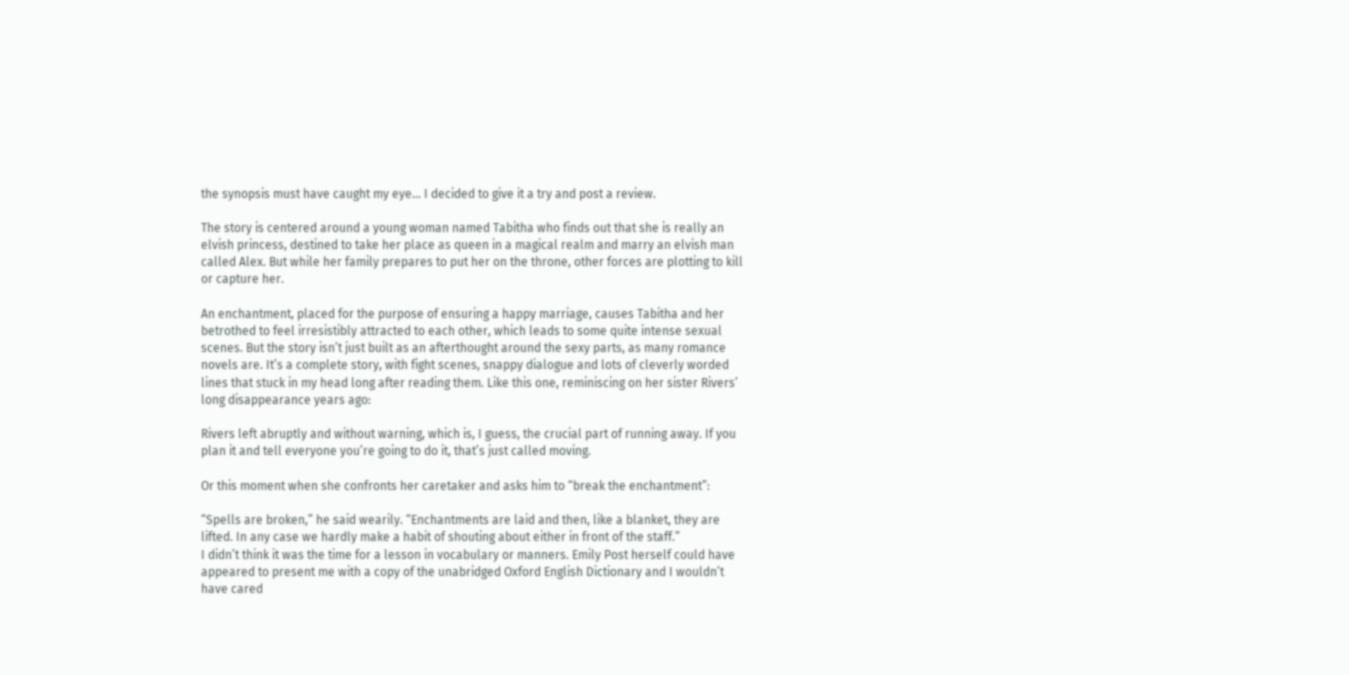the synopsis must have caught my eye… I decided to give it a try and post a review.

The story is centered around a young woman named Tabitha who finds out that she is really an elvish princess, destined to take her place as queen in a magical realm and marry an elvish man called Alex. But while her family prepares to put her on the throne, other forces are plotting to kill or capture her.

An enchantment, placed for the purpose of ensuring a happy marriage, causes Tabitha and her betrothed to feel irresistibly attracted to each other, which leads to some quite intense sexual scenes. But the story isn’t just built as an afterthought around the sexy parts, as many romance novels are. It’s a complete story, with fight scenes, snappy dialogue and lots of cleverly worded lines that stuck in my head long after reading them. Like this one, reminiscing on her sister Rivers’ long disappearance years ago:

Rivers left abruptly and without warning, which is, I guess, the crucial part of running away. If you plan it and tell everyone you’re going to do it, that’s just called moving.

Or this moment when she confronts her caretaker and asks him to “break the enchantment”:

“Spells are broken,” he said wearily. “Enchantments are laid and then, like a blanket, they are lifted. In any case we hardly make a habit of shouting about either in front of the staff.”
I didn’t think it was the time for a lesson in vocabulary or manners. Emily Post herself could have appeared to present me with a copy of the unabridged Oxford English Dictionary and I wouldn’t have cared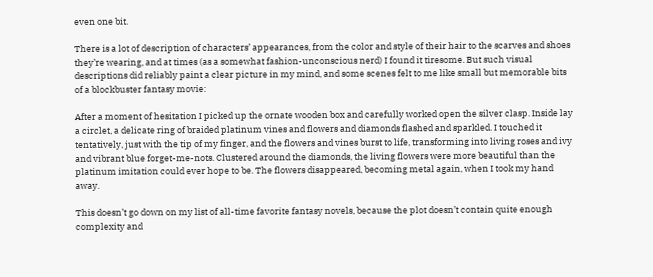even one bit.

There is a lot of description of characters’ appearances, from the color and style of their hair to the scarves and shoes they’re wearing, and at times (as a somewhat fashion-unconscious nerd) I found it tiresome. But such visual descriptions did reliably paint a clear picture in my mind, and some scenes felt to me like small but memorable bits of a blockbuster fantasy movie:

After a moment of hesitation I picked up the ornate wooden box and carefully worked open the silver clasp. Inside lay a circlet, a delicate ring of braided platinum vines and flowers and diamonds flashed and sparkled. I touched it tentatively, just with the tip of my finger, and the flowers and vines burst to life, transforming into living roses and ivy and vibrant blue forget-me-nots. Clustered around the diamonds, the living flowers were more beautiful than the platinum imitation could ever hope to be. The flowers disappeared, becoming metal again, when I took my hand away.

This doesn’t go down on my list of all-time favorite fantasy novels, because the plot doesn’t contain quite enough complexity and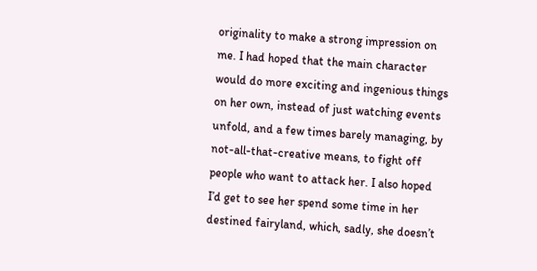originality to make a strong impression on me. I had hoped that the main character would do more exciting and ingenious things on her own, instead of just watching events unfold, and a few times barely managing, by not-all-that-creative means, to fight off people who want to attack her. I also hoped I’d get to see her spend some time in her destined fairyland, which, sadly, she doesn’t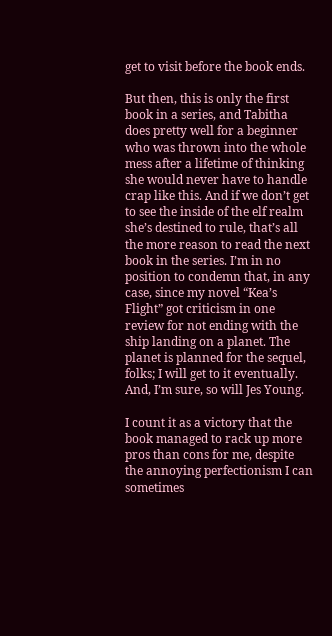get to visit before the book ends.

But then, this is only the first book in a series, and Tabitha does pretty well for a beginner who was thrown into the whole mess after a lifetime of thinking she would never have to handle crap like this. And if we don’t get to see the inside of the elf realm she’s destined to rule, that’s all the more reason to read the next book in the series. I’m in no position to condemn that, in any case, since my novel “Kea’s Flight” got criticism in one review for not ending with the ship landing on a planet. The planet is planned for the sequel, folks; I will get to it eventually. And, I’m sure, so will Jes Young.

I count it as a victory that the book managed to rack up more pros than cons for me, despite the annoying perfectionism I can sometimes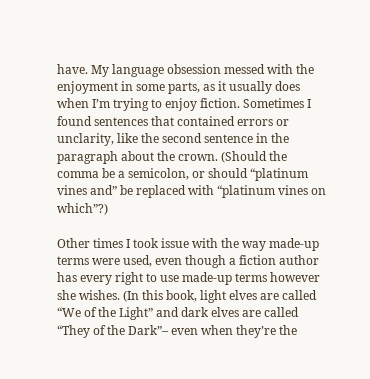have. My language obsession messed with the enjoyment in some parts, as it usually does when I’m trying to enjoy fiction. Sometimes I found sentences that contained errors or unclarity, like the second sentence in the paragraph about the crown. (Should the comma be a semicolon, or should “platinum vines and” be replaced with “platinum vines on which”?)

Other times I took issue with the way made-up terms were used, even though a fiction author has every right to use made-up terms however she wishes. (In this book, light elves are called “We of the Light” and dark elves are called “They of the Dark”– even when they’re the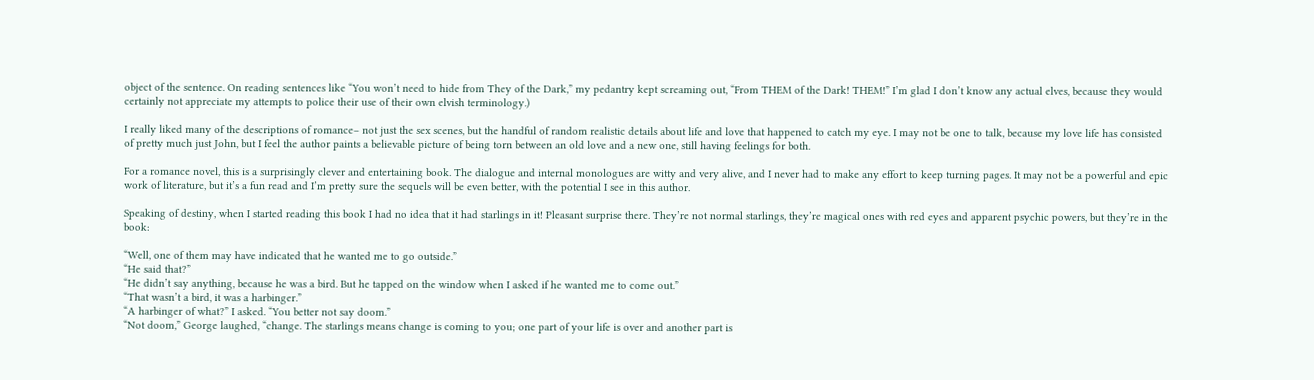object of the sentence. On reading sentences like “You won’t need to hide from They of the Dark,” my pedantry kept screaming out, “From THEM of the Dark! THEM!” I’m glad I don’t know any actual elves, because they would certainly not appreciate my attempts to police their use of their own elvish terminology.)

I really liked many of the descriptions of romance– not just the sex scenes, but the handful of random realistic details about life and love that happened to catch my eye. I may not be one to talk, because my love life has consisted of pretty much just John, but I feel the author paints a believable picture of being torn between an old love and a new one, still having feelings for both.

For a romance novel, this is a surprisingly clever and entertaining book. The dialogue and internal monologues are witty and very alive, and I never had to make any effort to keep turning pages. It may not be a powerful and epic work of literature, but it’s a fun read and I’m pretty sure the sequels will be even better, with the potential I see in this author.

Speaking of destiny, when I started reading this book I had no idea that it had starlings in it! Pleasant surprise there. They’re not normal starlings, they’re magical ones with red eyes and apparent psychic powers, but they’re in the book:

“Well, one of them may have indicated that he wanted me to go outside.”
“He said that?”
“He didn’t say anything, because he was a bird. But he tapped on the window when I asked if he wanted me to come out.”
“That wasn’t a bird, it was a harbinger.”
“A harbinger of what?” I asked. “You better not say doom.”
“Not doom,” George laughed, “change. The starlings means change is coming to you; one part of your life is over and another part is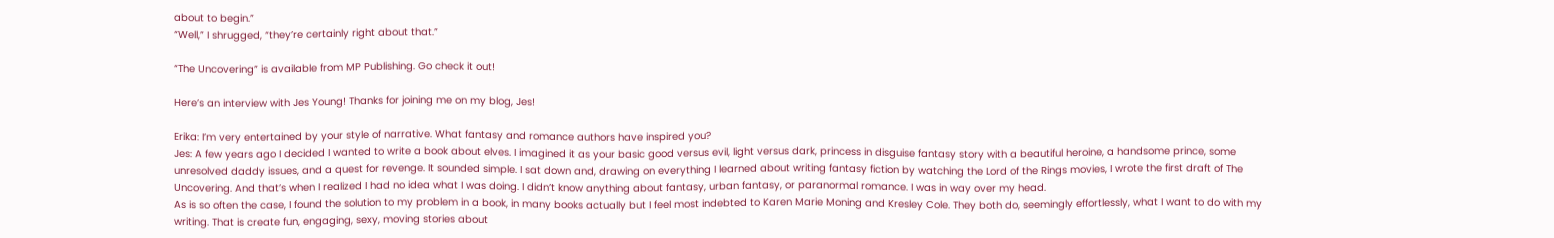about to begin.”
“Well,” I shrugged, “they’re certainly right about that.”

“The Uncovering” is available from MP Publishing. Go check it out!

Here’s an interview with Jes Young! Thanks for joining me on my blog, Jes!

Erika: I’m very entertained by your style of narrative. What fantasy and romance authors have inspired you?
Jes: A few years ago I decided I wanted to write a book about elves. I imagined it as your basic good versus evil, light versus dark, princess in disguise fantasy story with a beautiful heroine, a handsome prince, some unresolved daddy issues, and a quest for revenge. It sounded simple. I sat down and, drawing on everything I learned about writing fantasy fiction by watching the Lord of the Rings movies, I wrote the first draft of The Uncovering. And that’s when I realized I had no idea what I was doing. I didn’t know anything about fantasy, urban fantasy, or paranormal romance. I was in way over my head.
As is so often the case, I found the solution to my problem in a book, in many books actually but I feel most indebted to Karen Marie Moning and Kresley Cole. They both do, seemingly effortlessly, what I want to do with my writing. That is create fun, engaging, sexy, moving stories about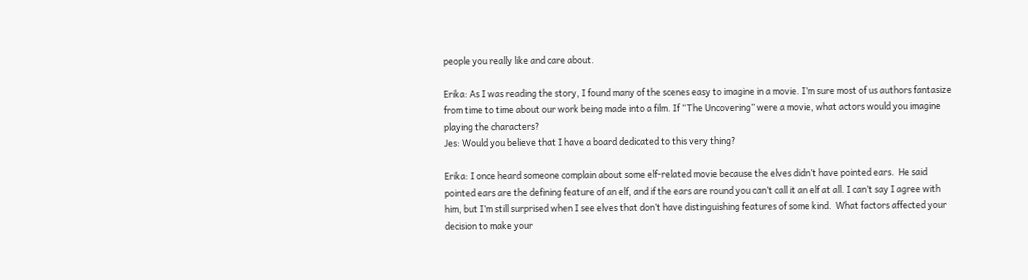people you really like and care about.

Erika: As I was reading the story, I found many of the scenes easy to imagine in a movie. I’m sure most of us authors fantasize from time to time about our work being made into a film. If “The Uncovering” were a movie, what actors would you imagine playing the characters?
Jes: Would you believe that I have a board dedicated to this very thing?

Erika: I once heard someone complain about some elf-related movie because the elves didn’t have pointed ears.  He said pointed ears are the defining feature of an elf, and if the ears are round you can’t call it an elf at all. I can’t say I agree with him, but I’m still surprised when I see elves that don’t have distinguishing features of some kind.  What factors affected your decision to make your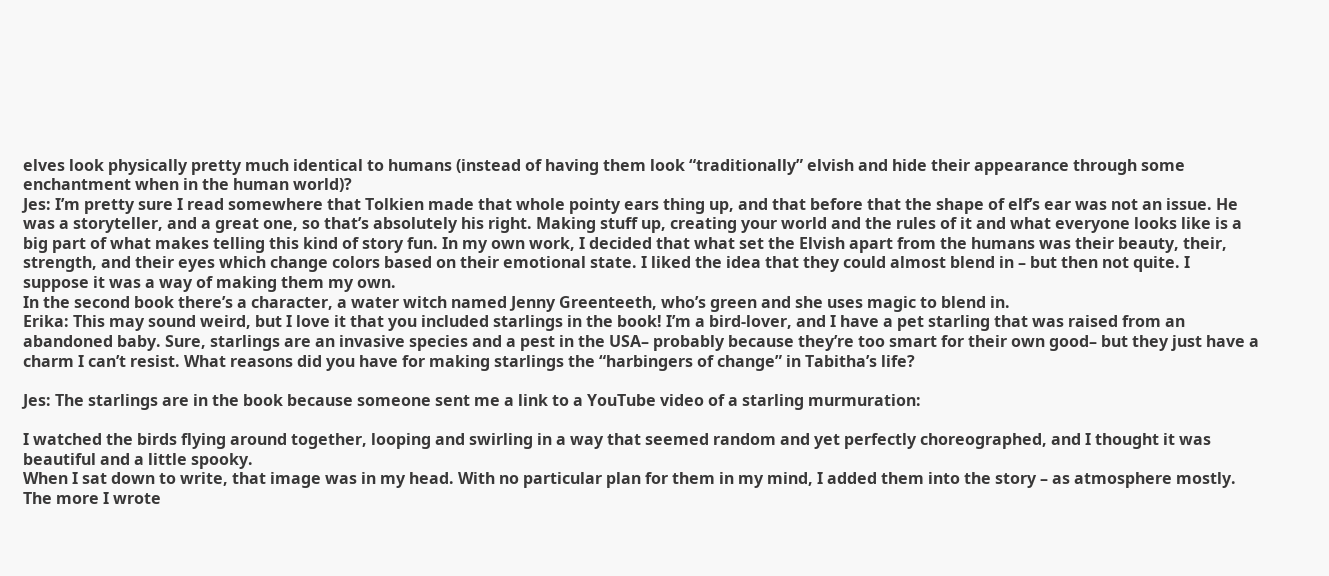elves look physically pretty much identical to humans (instead of having them look “traditionally” elvish and hide their appearance through some enchantment when in the human world)?
Jes: I’m pretty sure I read somewhere that Tolkien made that whole pointy ears thing up, and that before that the shape of elf’s ear was not an issue. He was a storyteller, and a great one, so that’s absolutely his right. Making stuff up, creating your world and the rules of it and what everyone looks like is a big part of what makes telling this kind of story fun. In my own work, I decided that what set the Elvish apart from the humans was their beauty, their, strength, and their eyes which change colors based on their emotional state. I liked the idea that they could almost blend in – but then not quite. I suppose it was a way of making them my own.
In the second book there’s a character, a water witch named Jenny Greenteeth, who’s green and she uses magic to blend in.
Erika: This may sound weird, but I love it that you included starlings in the book! I’m a bird-lover, and I have a pet starling that was raised from an abandoned baby. Sure, starlings are an invasive species and a pest in the USA– probably because they’re too smart for their own good– but they just have a charm I can’t resist. What reasons did you have for making starlings the “harbingers of change” in Tabitha’s life?

Jes: The starlings are in the book because someone sent me a link to a YouTube video of a starling murmuration:

I watched the birds flying around together, looping and swirling in a way that seemed random and yet perfectly choreographed, and I thought it was beautiful and a little spooky.
When I sat down to write, that image was in my head. With no particular plan for them in my mind, I added them into the story – as atmosphere mostly. The more I wrote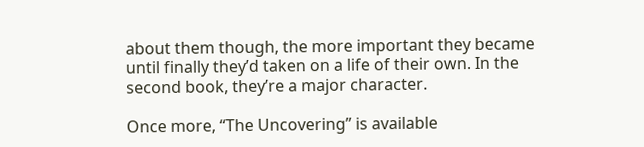about them though, the more important they became until finally they’d taken on a life of their own. In the second book, they’re a major character.

Once more, “The Uncovering” is available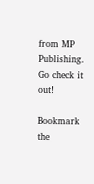from MP Publishing. Go check it out!

Bookmark the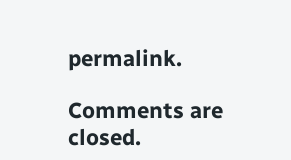permalink.

Comments are closed.